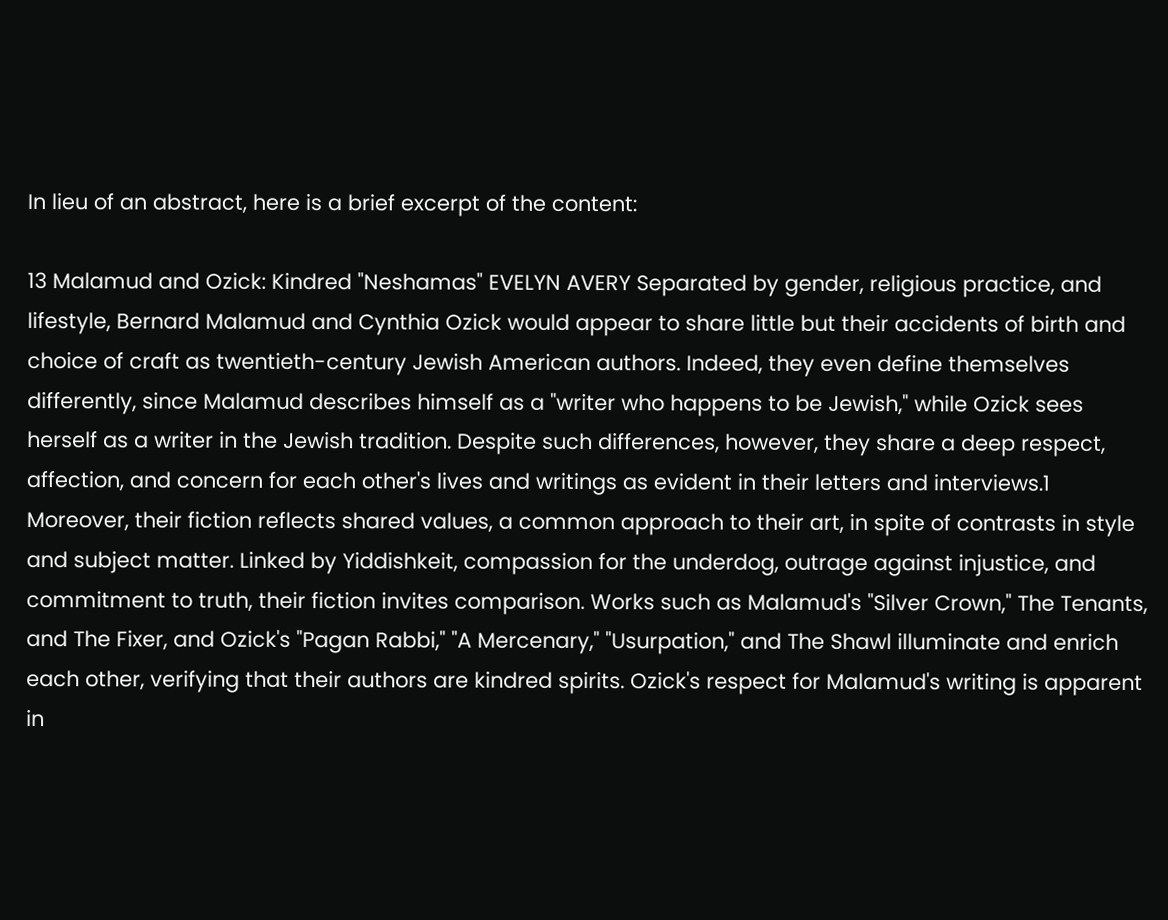In lieu of an abstract, here is a brief excerpt of the content:

13 Malamud and Ozick: Kindred "Neshamas" EVELYN AVERY Separated by gender, religious practice, and lifestyle, Bernard Malamud and Cynthia Ozick would appear to share little but their accidents of birth and choice of craft as twentieth-century Jewish American authors. Indeed, they even define themselves differently, since Malamud describes himself as a "writer who happens to be Jewish," while Ozick sees herself as a writer in the Jewish tradition. Despite such differences, however, they share a deep respect, affection, and concern for each other's lives and writings as evident in their letters and interviews.1 Moreover, their fiction reflects shared values, a common approach to their art, in spite of contrasts in style and subject matter. Linked by Yiddishkeit, compassion for the underdog, outrage against injustice, and commitment to truth, their fiction invites comparison. Works such as Malamud's "Silver Crown," The Tenants, and The Fixer, and Ozick's "Pagan Rabbi," "A Mercenary," "Usurpation," and The Shawl illuminate and enrich each other, verifying that their authors are kindred spirits. Ozick's respect for Malamud's writing is apparent in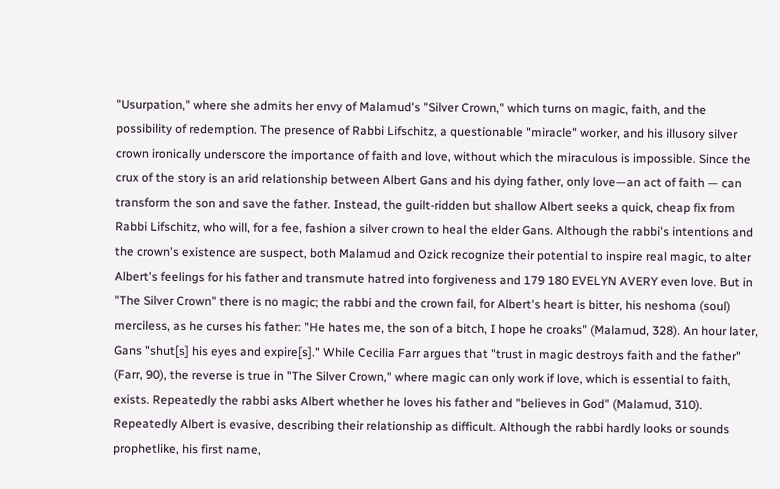"Usurpation," where she admits her envy of Malamud's "Silver Crown," which turns on magic, faith, and the possibility of redemption. The presence of Rabbi Lifschitz, a questionable "miracle" worker, and his illusory silver crown ironically underscore the importance of faith and love, without which the miraculous is impossible. Since the crux of the story is an arid relationship between Albert Gans and his dying father, only love—an act of faith — can transform the son and save the father. Instead, the guilt-ridden but shallow Albert seeks a quick, cheap fix from Rabbi Lifschitz, who will, for a fee, fashion a silver crown to heal the elder Gans. Although the rabbi's intentions and the crown's existence are suspect, both Malamud and Ozick recognize their potential to inspire real magic, to alter Albert's feelings for his father and transmute hatred into forgiveness and 179 180 EVELYN AVERY even love. But in "The Silver Crown" there is no magic; the rabbi and the crown fail, for Albert's heart is bitter, his neshoma (soul) merciless, as he curses his father: "He hates me, the son of a bitch, I hope he croaks" (Malamud, 328). An hour later, Gans "shut[s] his eyes and expire[s]." While Cecilia Farr argues that "trust in magic destroys faith and the father" (Farr, 90), the reverse is true in "The Silver Crown," where magic can only work if love, which is essential to faith, exists. Repeatedly the rabbi asks Albert whether he loves his father and "believes in God" (Malamud, 310). Repeatedly Albert is evasive, describing their relationship as difficult. Although the rabbi hardly looks or sounds prophetlike, his first name,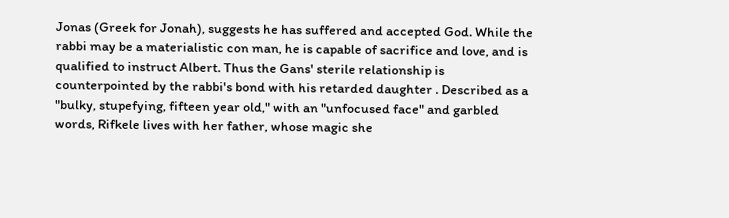Jonas (Greek for Jonah), suggests he has suffered and accepted God. While the rabbi may be a materialistic con man, he is capable of sacrifice and love, and is qualified to instruct Albert. Thus the Gans' sterile relationship is counterpointed by the rabbi's bond with his retarded daughter . Described as a "bulky, stupefying, fifteen year old," with an "unfocused face" and garbled words, Rifkele lives with her father, whose magic she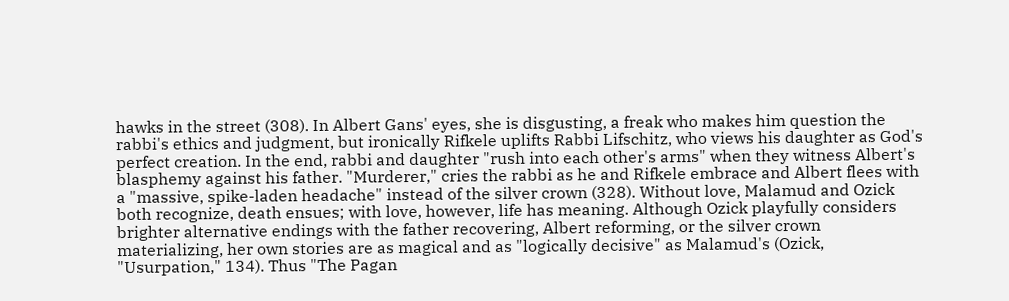hawks in the street (308). In Albert Gans' eyes, she is disgusting, a freak who makes him question the rabbi's ethics and judgment, but ironically Rifkele uplifts Rabbi Lifschitz, who views his daughter as God's perfect creation. In the end, rabbi and daughter "rush into each other's arms" when they witness Albert's blasphemy against his father. "Murderer," cries the rabbi as he and Rifkele embrace and Albert flees with a "massive, spike-laden headache" instead of the silver crown (328). Without love, Malamud and Ozick both recognize, death ensues; with love, however, life has meaning. Although Ozick playfully considers brighter alternative endings with the father recovering, Albert reforming, or the silver crown materializing, her own stories are as magical and as "logically decisive" as Malamud's (Ozick, "Usurpation," 134). Thus "The Pagan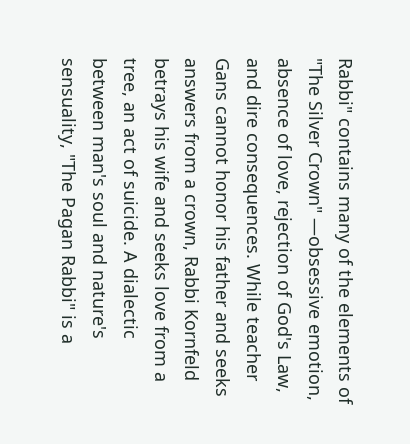Rabbi" contains many of the elements of "The Silver Crown" —obsessive emotion, absence of love, rejection of God's Law, and dire consequences. While teacher Gans cannot honor his father and seeks answers from a crown, Rabbi Kornfeld betrays his wife and seeks love from a tree, an act of suicide. A dialectic between man's soul and nature's sensuality, "The Pagan Rabbi" is a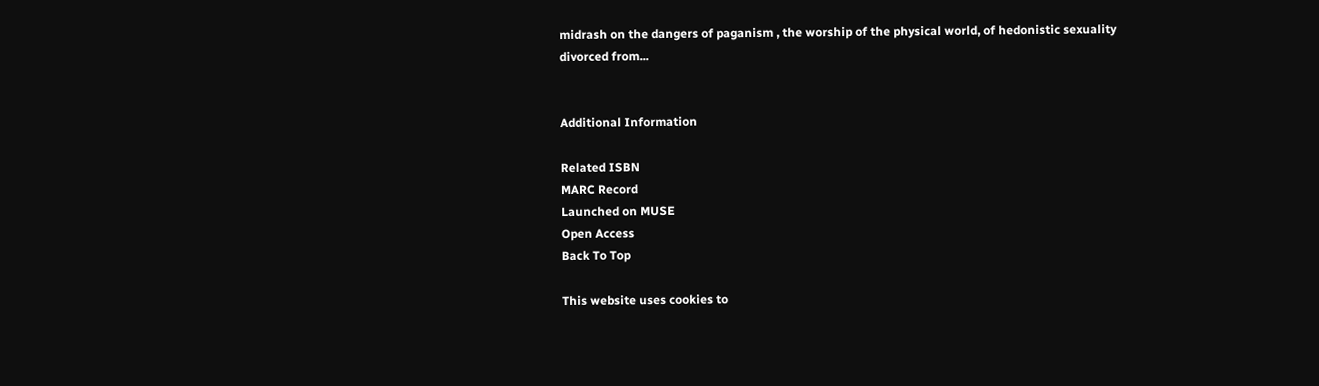midrash on the dangers of paganism , the worship of the physical world, of hedonistic sexuality divorced from...


Additional Information

Related ISBN
MARC Record
Launched on MUSE
Open Access
Back To Top

This website uses cookies to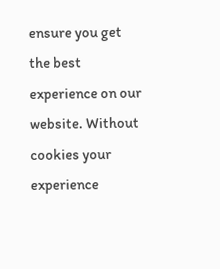ensure you get the best experience on our website. Without cookies your experience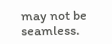may not be seamless.